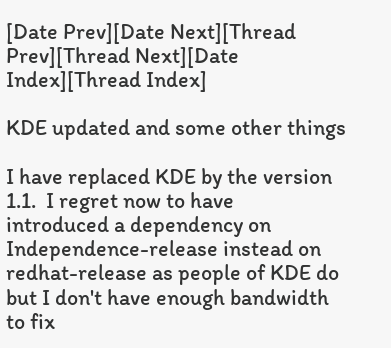[Date Prev][Date Next][Thread Prev][Thread Next][Date Index][Thread Index]

KDE updated and some other things

I have replaced KDE by the version 1.1.  I regret now to have
introduced a dependency on Independence-release instead on
redhat-release as people of KDE do but I don't have enough bandwidth
to fix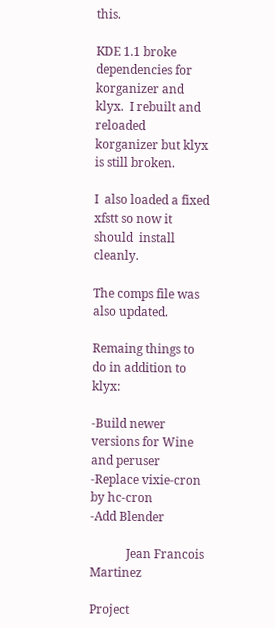this.

KDE 1.1 broke dependencies for korganizer and klyx.  I rebuilt and
reloaded korganizer but klyx  is still broken.

I  also loaded a fixed  xfstt so now it should  install cleanly.

The comps file was also updated.

Remaing things to do in addition to klyx:

-Build newer versions for Wine and peruser
-Replace vixie-cron by hc-cron
-Add Blender

            Jean Francois Martinez

Project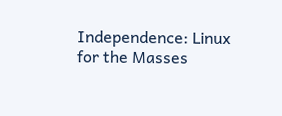Independence: Linux for the Masses